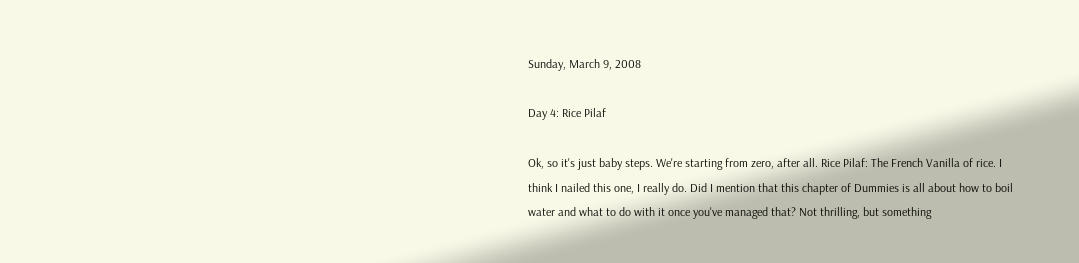Sunday, March 9, 2008

Day 4: Rice Pilaf

Ok, so it's just baby steps. We're starting from zero, after all. Rice Pilaf: The French Vanilla of rice. I think I nailed this one, I really do. Did I mention that this chapter of Dummies is all about how to boil water and what to do with it once you've managed that? Not thrilling, but something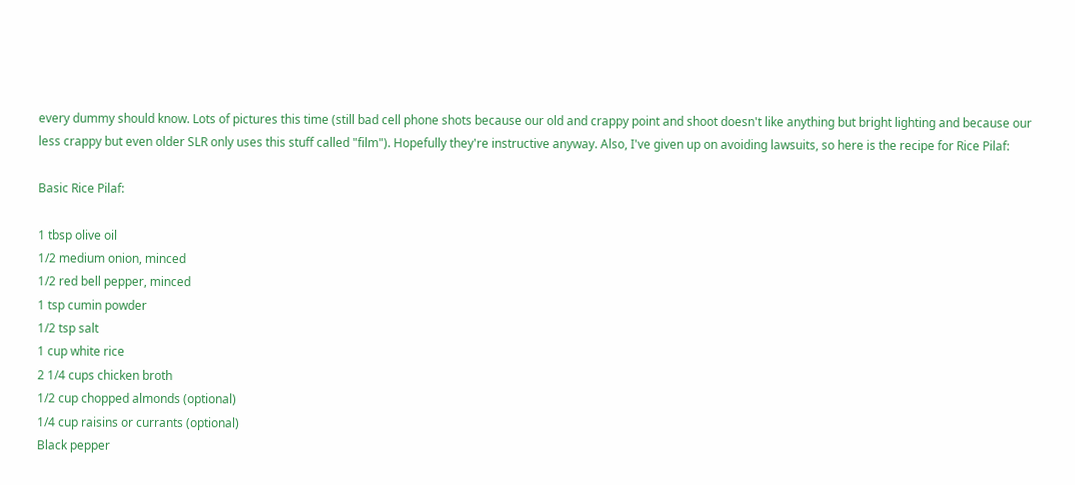every dummy should know. Lots of pictures this time (still bad cell phone shots because our old and crappy point and shoot doesn't like anything but bright lighting and because our less crappy but even older SLR only uses this stuff called "film"). Hopefully they're instructive anyway. Also, I've given up on avoiding lawsuits, so here is the recipe for Rice Pilaf:

Basic Rice Pilaf:

1 tbsp olive oil
1/2 medium onion, minced
1/2 red bell pepper, minced
1 tsp cumin powder
1/2 tsp salt
1 cup white rice
2 1/4 cups chicken broth
1/2 cup chopped almonds (optional)
1/4 cup raisins or currants (optional)
Black pepper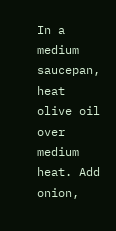In a medium saucepan, heat olive oil over medium heat. Add onion,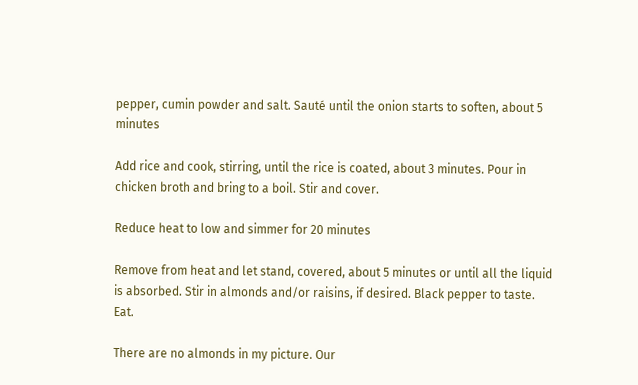pepper, cumin powder and salt. Sauté until the onion starts to soften, about 5 minutes

Add rice and cook, stirring, until the rice is coated, about 3 minutes. Pour in chicken broth and bring to a boil. Stir and cover.

Reduce heat to low and simmer for 20 minutes

Remove from heat and let stand, covered, about 5 minutes or until all the liquid is absorbed. Stir in almonds and/or raisins, if desired. Black pepper to taste. Eat.

There are no almonds in my picture. Our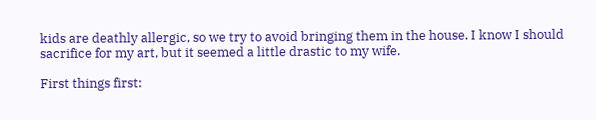kids are deathly allergic, so we try to avoid bringing them in the house. I know I should sacrifice for my art, but it seemed a little drastic to my wife.

First things first: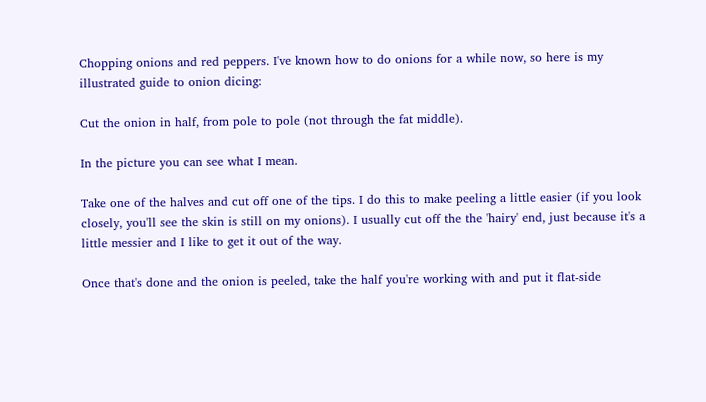Chopping onions and red peppers. I've known how to do onions for a while now, so here is my illustrated guide to onion dicing:

Cut the onion in half, from pole to pole (not through the fat middle).

In the picture you can see what I mean.

Take one of the halves and cut off one of the tips. I do this to make peeling a little easier (if you look closely, you'll see the skin is still on my onions). I usually cut off the the 'hairy' end, just because it's a little messier and I like to get it out of the way.

Once that's done and the onion is peeled, take the half you're working with and put it flat-side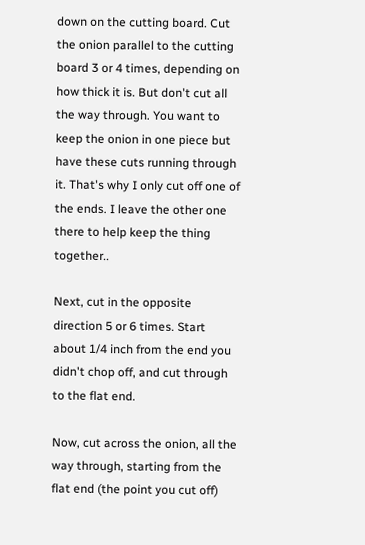down on the cutting board. Cut the onion parallel to the cutting board 3 or 4 times, depending on how thick it is. But don't cut all the way through. You want to keep the onion in one piece but have these cuts running through it. That's why I only cut off one of the ends. I leave the other one there to help keep the thing together..

Next, cut in the opposite direction 5 or 6 times. Start about 1/4 inch from the end you didn't chop off, and cut through to the flat end.

Now, cut across the onion, all the way through, starting from the flat end (the point you cut off)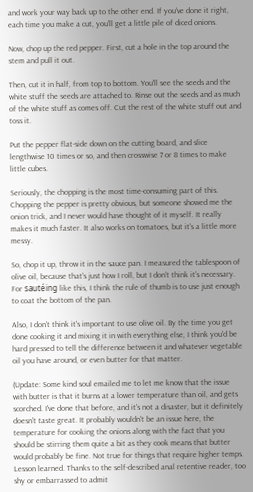and work your way back up to the other end. If you've done it right, each time you make a cut, you'll get a little pile of diced onions.

Now, chop up the red pepper. First, cut a hole in the top around the stem and pull it out.

Then, cut it in half, from top to bottom. You'll see the seeds and the white stuff the seeds are attached to. Rinse out the seeds and as much of the white stuff as comes off. Cut the rest of the white stuff out and toss it.

Put the pepper flat-side down on the cutting board, and slice lengthwise 10 times or so, and then crosswise 7 or 8 times to make little cubes.

Seriously, the chopping is the most time-consuming part of this. Chopping the pepper is pretty obvious, but someone showed me the onion trick, and I never would have thought of it myself. It really makes it much faster. It also works on tomatoes, but it's a little more messy.

So, chop it up, throw it in the sauce pan. I measured the tablespoon of olive oil, because that's just how I roll, but I don't think it's necessary. For sautéing like this, I think the rule of thumb is to use just enough to coat the bottom of the pan.

Also, I don't think it's important to use olive oil. By the time you get done cooking it and mixing it in with everything else, I think you'd be hard pressed to tell the difference between it and whatever vegetable oil you have around, or even butter for that matter.

(Update: Some kind soul emailed me to let me know that the issue with butter is that it burns at a lower temperature than oil, and gets scorched. I've done that before, and it's not a disaster, but it definitely doesn't taste great. It probably wouldn't be an issue here, the temperature for cooking the onions along with the fact that you should be stirring them quite a bit as they cook means that butter would probably be fine. Not true for things that require higher temps. Lesson learned. Thanks to the self-described anal retentive reader, too shy or embarrassed to admit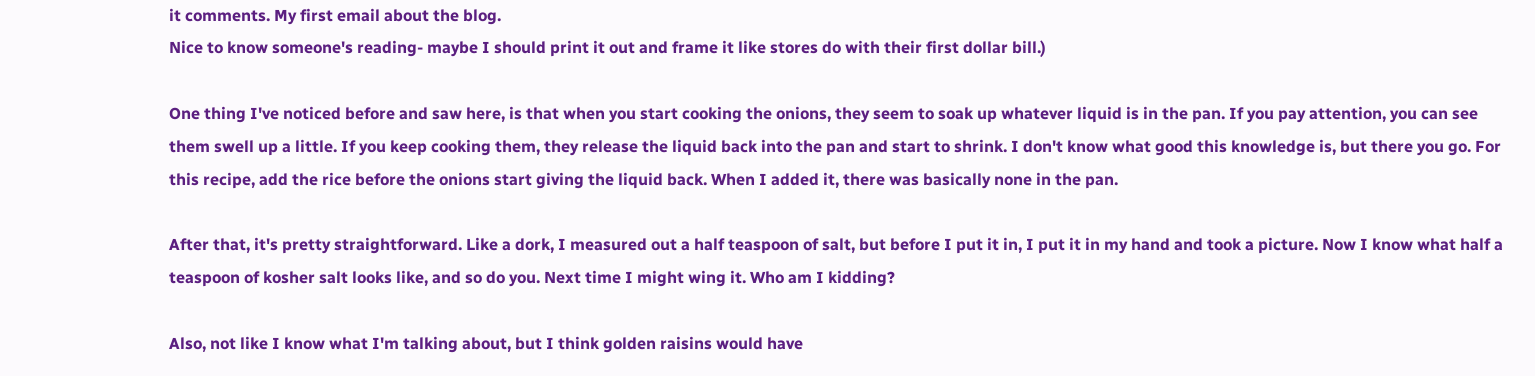it comments. My first email about the blog.
Nice to know someone's reading- maybe I should print it out and frame it like stores do with their first dollar bill.)

One thing I've noticed before and saw here, is that when you start cooking the onions, they seem to soak up whatever liquid is in the pan. If you pay attention, you can see them swell up a little. If you keep cooking them, they release the liquid back into the pan and start to shrink. I don't know what good this knowledge is, but there you go. For this recipe, add the rice before the onions start giving the liquid back. When I added it, there was basically none in the pan.

After that, it's pretty straightforward. Like a dork, I measured out a half teaspoon of salt, but before I put it in, I put it in my hand and took a picture. Now I know what half a teaspoon of kosher salt looks like, and so do you. Next time I might wing it. Who am I kidding?

Also, not like I know what I'm talking about, but I think golden raisins would have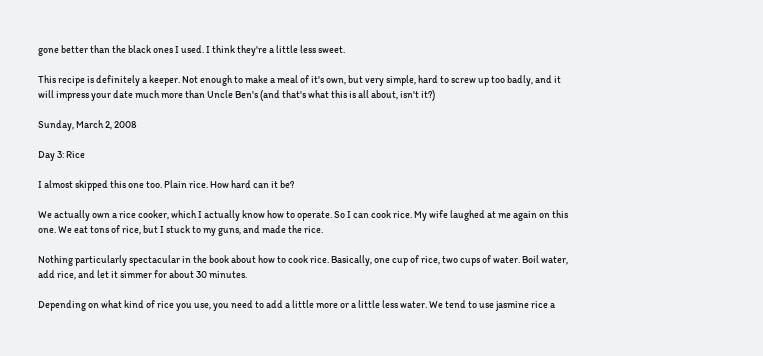gone better than the black ones I used. I think they're a little less sweet.

This recipe is definitely a keeper. Not enough to make a meal of it's own, but very simple, hard to screw up too badly, and it will impress your date much more than Uncle Ben's (and that's what this is all about, isn't it?)

Sunday, March 2, 2008

Day 3: Rice

I almost skipped this one too. Plain rice. How hard can it be?

We actually own a rice cooker, which I actually know how to operate. So I can cook rice. My wife laughed at me again on this one. We eat tons of rice, but I stuck to my guns, and made the rice.

Nothing particularly spectacular in the book about how to cook rice. Basically, one cup of rice, two cups of water. Boil water, add rice, and let it simmer for about 30 minutes.

Depending on what kind of rice you use, you need to add a little more or a little less water. We tend to use jasmine rice a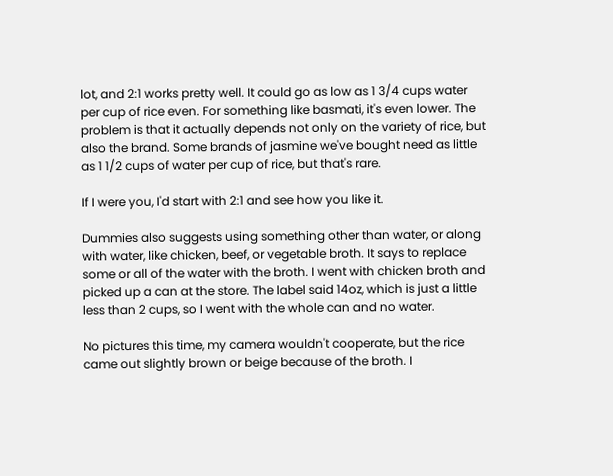lot, and 2:1 works pretty well. It could go as low as 1 3/4 cups water per cup of rice even. For something like basmati, it's even lower. The problem is that it actually depends not only on the variety of rice, but also the brand. Some brands of jasmine we've bought need as little as 1 1/2 cups of water per cup of rice, but that's rare.

If I were you, I'd start with 2:1 and see how you like it.

Dummies also suggests using something other than water, or along with water, like chicken, beef, or vegetable broth. It says to replace some or all of the water with the broth. I went with chicken broth and picked up a can at the store. The label said 14oz, which is just a little less than 2 cups, so I went with the whole can and no water.

No pictures this time, my camera wouldn't cooperate, but the rice came out slightly brown or beige because of the broth. I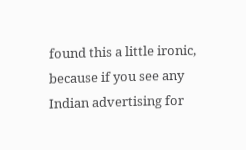found this a little ironic, because if you see any Indian advertising for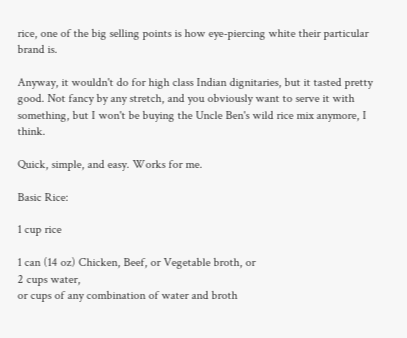rice, one of the big selling points is how eye-piercing white their particular brand is.

Anyway, it wouldn't do for high class Indian dignitaries, but it tasted pretty good. Not fancy by any stretch, and you obviously want to serve it with something, but I won't be buying the Uncle Ben's wild rice mix anymore, I think.

Quick, simple, and easy. Works for me.

Basic Rice:

1 cup rice

1 can (14 oz) Chicken, Beef, or Vegetable broth, or
2 cups water,
or cups of any combination of water and broth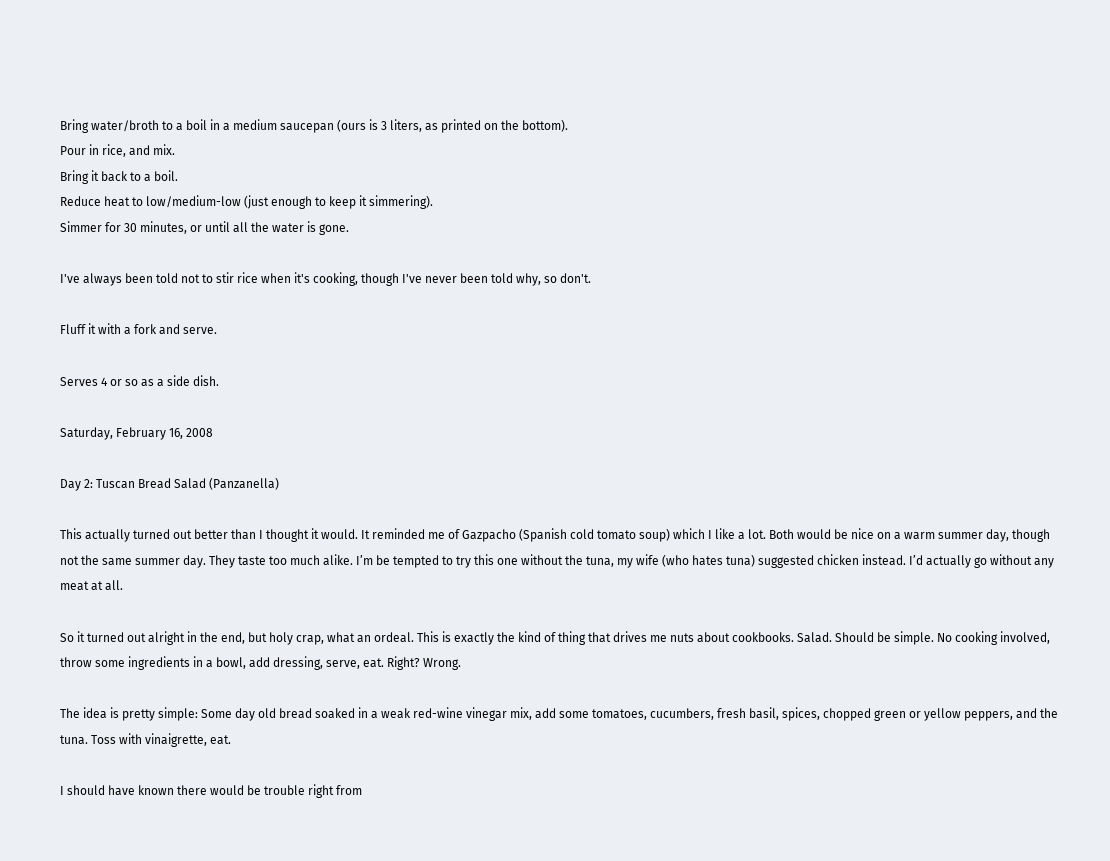Bring water/broth to a boil in a medium saucepan (ours is 3 liters, as printed on the bottom).
Pour in rice, and mix.
Bring it back to a boil.
Reduce heat to low/medium-low (just enough to keep it simmering).
Simmer for 30 minutes, or until all the water is gone.

I've always been told not to stir rice when it's cooking, though I've never been told why, so don't.

Fluff it with a fork and serve.

Serves 4 or so as a side dish.

Saturday, February 16, 2008

Day 2: Tuscan Bread Salad (Panzanella)

This actually turned out better than I thought it would. It reminded me of Gazpacho (Spanish cold tomato soup) which I like a lot. Both would be nice on a warm summer day, though not the same summer day. They taste too much alike. I’m be tempted to try this one without the tuna, my wife (who hates tuna) suggested chicken instead. I’d actually go without any meat at all.

So it turned out alright in the end, but holy crap, what an ordeal. This is exactly the kind of thing that drives me nuts about cookbooks. Salad. Should be simple. No cooking involved, throw some ingredients in a bowl, add dressing, serve, eat. Right? Wrong.

The idea is pretty simple: Some day old bread soaked in a weak red-wine vinegar mix, add some tomatoes, cucumbers, fresh basil, spices, chopped green or yellow peppers, and the tuna. Toss with vinaigrette, eat.

I should have known there would be trouble right from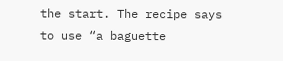the start. The recipe says to use “a baguette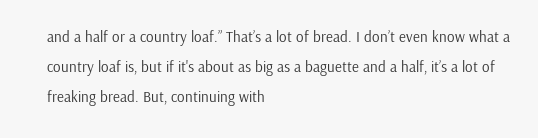and a half or a country loaf.” That’s a lot of bread. I don’t even know what a country loaf is, but if it's about as big as a baguette and a half, it’s a lot of freaking bread. But, continuing with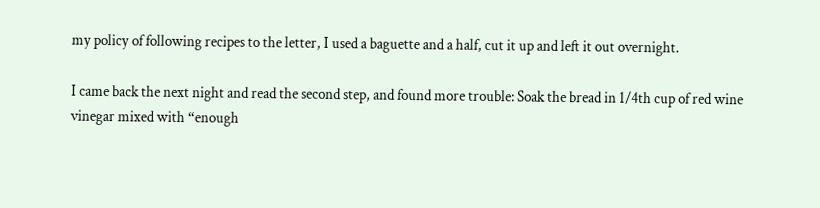my policy of following recipes to the letter, I used a baguette and a half, cut it up and left it out overnight.

I came back the next night and read the second step, and found more trouble: Soak the bread in 1/4th cup of red wine vinegar mixed with “enough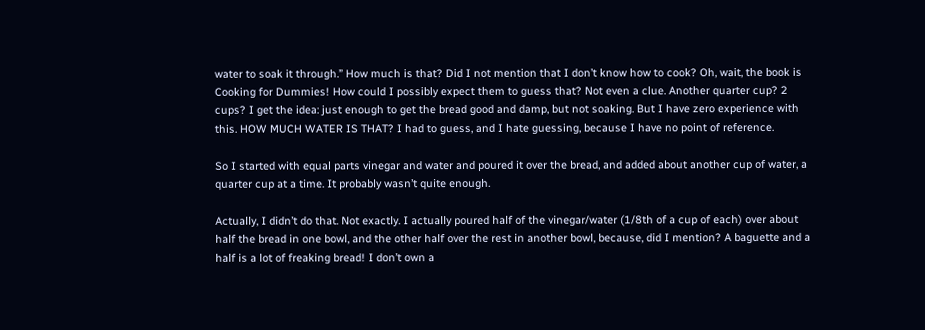water to soak it through.” How much is that? Did I not mention that I don’t know how to cook? Oh, wait, the book is Cooking for Dummies! How could I possibly expect them to guess that? Not even a clue. Another quarter cup? 2 cups? I get the idea: just enough to get the bread good and damp, but not soaking. But I have zero experience with this. HOW MUCH WATER IS THAT? I had to guess, and I hate guessing, because I have no point of reference.

So I started with equal parts vinegar and water and poured it over the bread, and added about another cup of water, a quarter cup at a time. It probably wasn’t quite enough.

Actually, I didn’t do that. Not exactly. I actually poured half of the vinegar/water (1/8th of a cup of each) over about half the bread in one bowl, and the other half over the rest in another bowl, because, did I mention? A baguette and a half is a lot of freaking bread! I don’t own a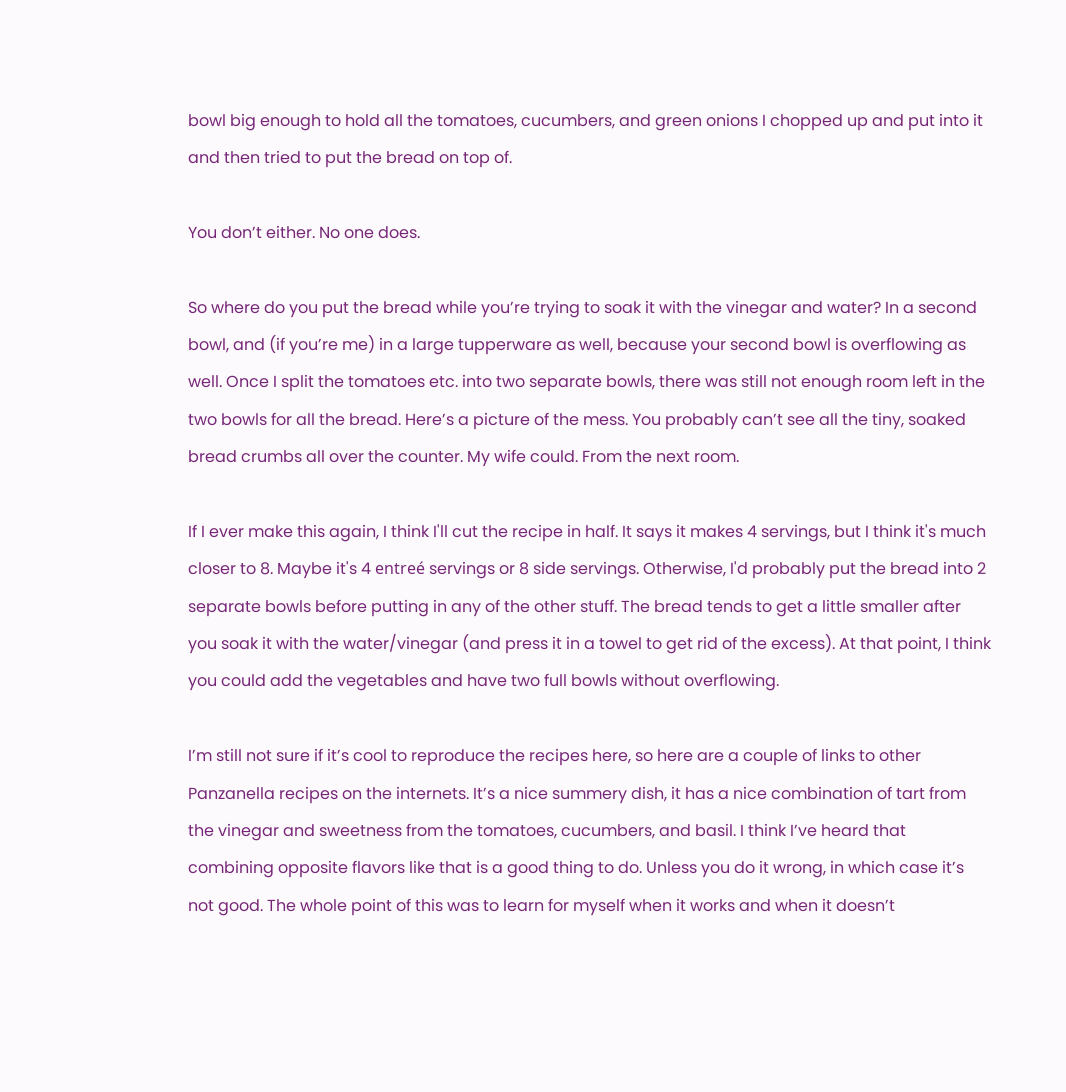bowl big enough to hold all the tomatoes, cucumbers, and green onions I chopped up and put into it and then tried to put the bread on top of.

You don’t either. No one does.

So where do you put the bread while you’re trying to soak it with the vinegar and water? In a second bowl, and (if you’re me) in a large tupperware as well, because your second bowl is overflowing as well. Once I split the tomatoes etc. into two separate bowls, there was still not enough room left in the two bowls for all the bread. Here’s a picture of the mess. You probably can’t see all the tiny, soaked bread crumbs all over the counter. My wife could. From the next room.

If I ever make this again, I think I'll cut the recipe in half. It says it makes 4 servings, but I think it's much closer to 8. Maybe it's 4 entreé servings or 8 side servings. Otherwise, I'd probably put the bread into 2 separate bowls before putting in any of the other stuff. The bread tends to get a little smaller after you soak it with the water/vinegar (and press it in a towel to get rid of the excess). At that point, I think you could add the vegetables and have two full bowls without overflowing.

I’m still not sure if it’s cool to reproduce the recipes here, so here are a couple of links to other Panzanella recipes on the internets. It’s a nice summery dish, it has a nice combination of tart from the vinegar and sweetness from the tomatoes, cucumbers, and basil. I think I’ve heard that combining opposite flavors like that is a good thing to do. Unless you do it wrong, in which case it’s not good. The whole point of this was to learn for myself when it works and when it doesn’t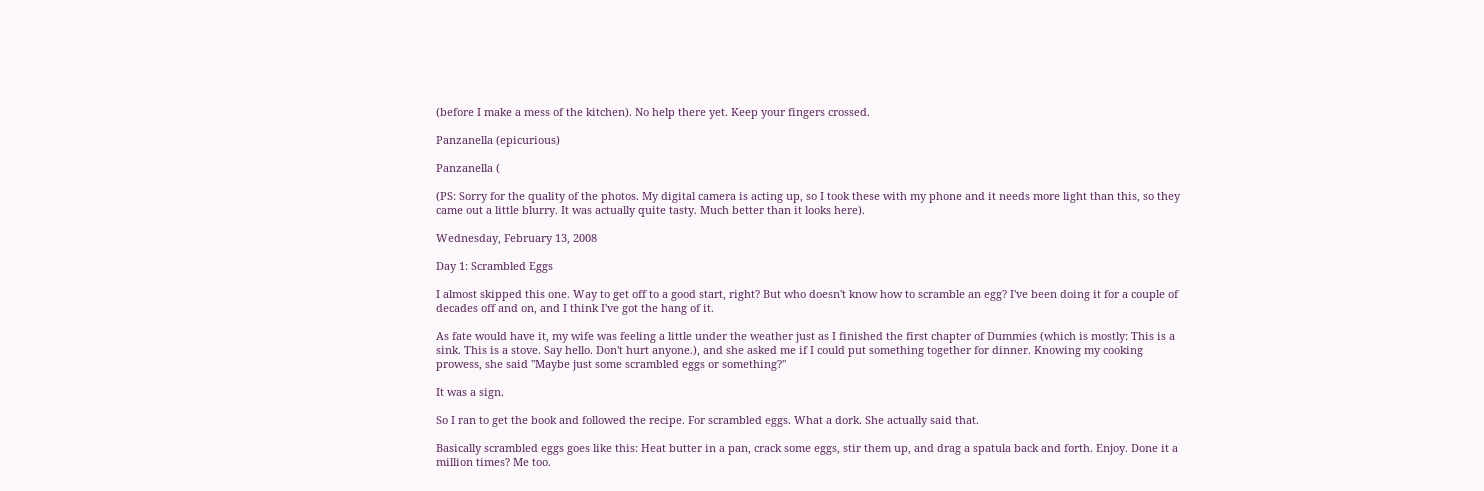(before I make a mess of the kitchen). No help there yet. Keep your fingers crossed.

Panzanella (epicurious)

Panzanella (

(PS: Sorry for the quality of the photos. My digital camera is acting up, so I took these with my phone and it needs more light than this, so they came out a little blurry. It was actually quite tasty. Much better than it looks here).

Wednesday, February 13, 2008

Day 1: Scrambled Eggs

I almost skipped this one. Way to get off to a good start, right? But who doesn't know how to scramble an egg? I've been doing it for a couple of decades off and on, and I think I've got the hang of it.

As fate would have it, my wife was feeling a little under the weather just as I finished the first chapter of Dummies (which is mostly: This is a sink. This is a stove. Say hello. Don't hurt anyone.), and she asked me if I could put something together for dinner. Knowing my cooking prowess, she said "Maybe just some scrambled eggs or something?"

It was a sign.

So I ran to get the book and followed the recipe. For scrambled eggs. What a dork. She actually said that.

Basically scrambled eggs goes like this: Heat butter in a pan, crack some eggs, stir them up, and drag a spatula back and forth. Enjoy. Done it a million times? Me too.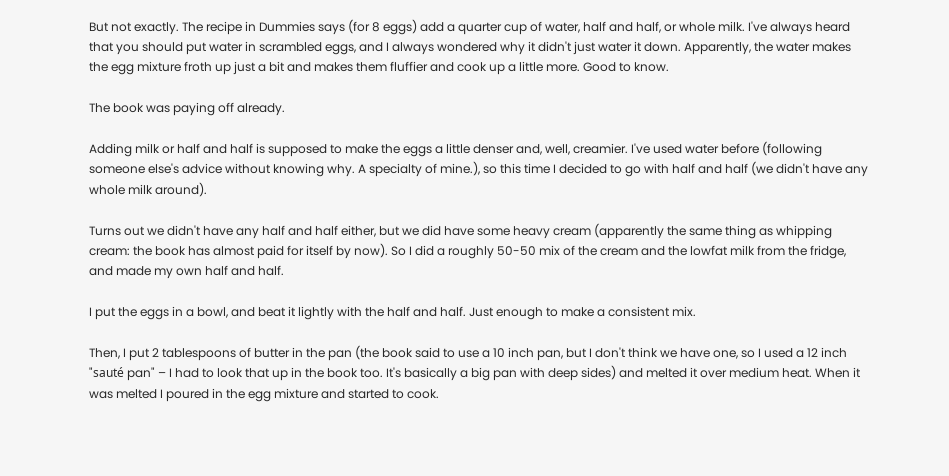But not exactly. The recipe in Dummies says (for 8 eggs) add a quarter cup of water, half and half, or whole milk. I've always heard that you should put water in scrambled eggs, and I always wondered why it didn't just water it down. Apparently, the water makes the egg mixture froth up just a bit and makes them fluffier and cook up a little more. Good to know.

The book was paying off already.

Adding milk or half and half is supposed to make the eggs a little denser and, well, creamier. I've used water before (following someone else's advice without knowing why. A specialty of mine.), so this time I decided to go with half and half (we didn't have any whole milk around).

Turns out we didn't have any half and half either, but we did have some heavy cream (apparently the same thing as whipping cream: the book has almost paid for itself by now). So I did a roughly 50-50 mix of the cream and the lowfat milk from the fridge, and made my own half and half.

I put the eggs in a bowl, and beat it lightly with the half and half. Just enough to make a consistent mix.

Then, I put 2 tablespoons of butter in the pan (the book said to use a 10 inch pan, but I don't think we have one, so I used a 12 inch "sauté pan" – I had to look that up in the book too. It's basically a big pan with deep sides) and melted it over medium heat. When it was melted I poured in the egg mixture and started to cook.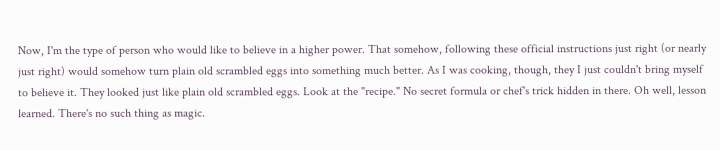Now, I'm the type of person who would like to believe in a higher power. That somehow, following these official instructions just right (or nearly just right) would somehow turn plain old scrambled eggs into something much better. As I was cooking, though, they I just couldn't bring myself to believe it. They looked just like plain old scrambled eggs. Look at the "recipe." No secret formula or chef's trick hidden in there. Oh well, lesson learned. There's no such thing as magic.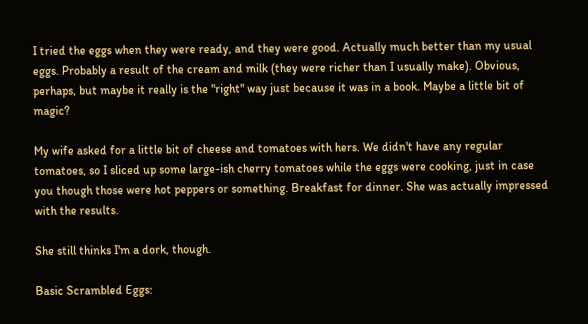I tried the eggs when they were ready, and they were good. Actually much better than my usual eggs. Probably a result of the cream and milk (they were richer than I usually make). Obvious, perhaps, but maybe it really is the "right" way just because it was in a book. Maybe a little bit of magic?

My wife asked for a little bit of cheese and tomatoes with hers. We didn't have any regular tomatoes, so I sliced up some large-ish cherry tomatoes while the eggs were cooking, just in case you though those were hot peppers or something. Breakfast for dinner. She was actually impressed with the results.

She still thinks I'm a dork, though.

Basic Scrambled Eggs: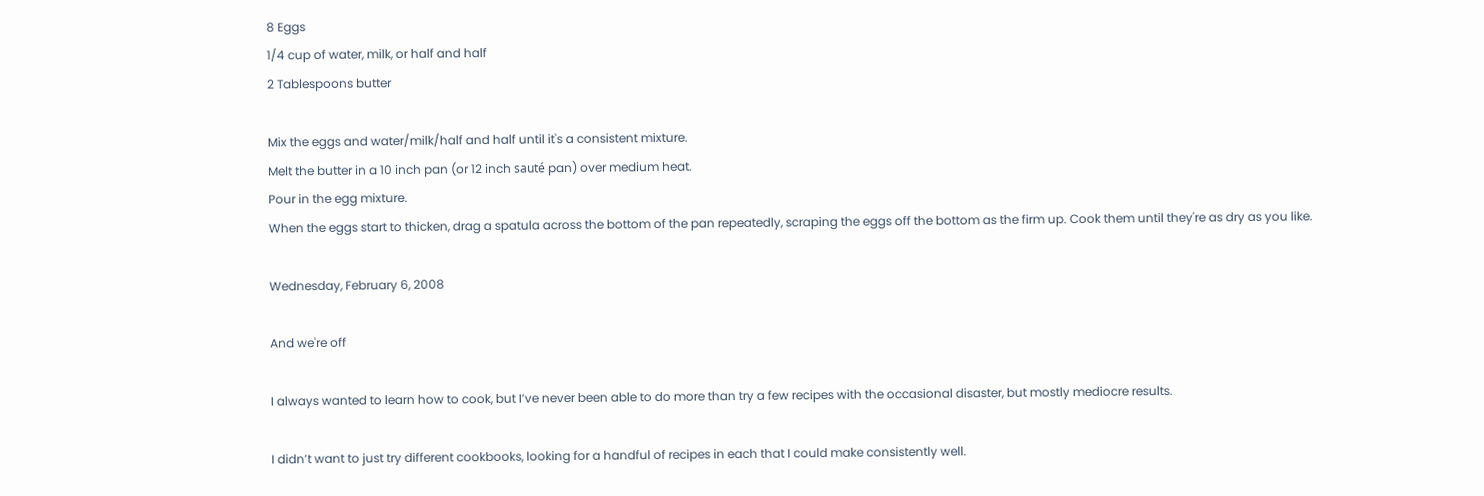8 Eggs
1/4 cup of water, milk, or half and half
2 Tablespoons butter

Mix the eggs and water/milk/half and half until it's a consistent mixture.
Melt the butter in a 10 inch pan (or 12 inch sauté pan) over medium heat.
Pour in the egg mixture.
When the eggs start to thicken, drag a spatula across the bottom of the pan repeatedly, scraping the eggs off the bottom as the firm up. Cook them until they're as dry as you like.

Wednesday, February 6, 2008

And we're off

I always wanted to learn how to cook, but I’ve never been able to do more than try a few recipes with the occasional disaster, but mostly mediocre results.

I didn’t want to just try different cookbooks, looking for a handful of recipes in each that I could make consistently well.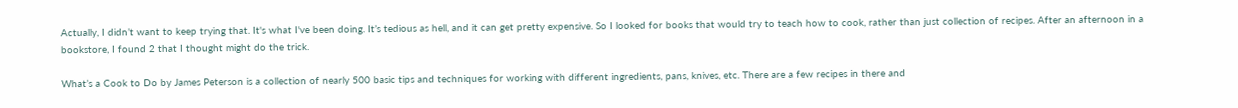Actually, I didn’t want to keep trying that. It's what I've been doing. It’s tedious as hell, and it can get pretty expensive. So I looked for books that would try to teach how to cook, rather than just collection of recipes. After an afternoon in a bookstore, I found 2 that I thought might do the trick.

What’s a Cook to Do by James Peterson is a collection of nearly 500 basic tips and techniques for working with different ingredients, pans, knives, etc. There are a few recipes in there and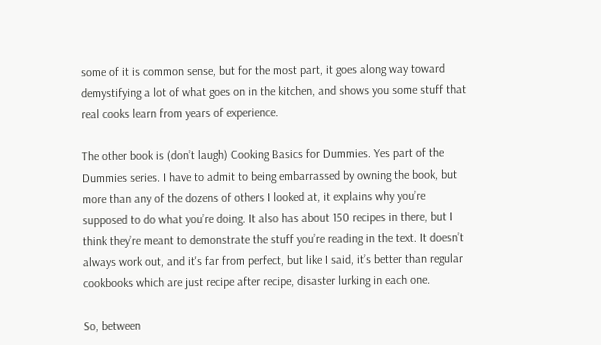some of it is common sense, but for the most part, it goes along way toward demystifying a lot of what goes on in the kitchen, and shows you some stuff that real cooks learn from years of experience.

The other book is (don’t laugh) Cooking Basics for Dummies. Yes part of the Dummies series. I have to admit to being embarrassed by owning the book, but more than any of the dozens of others I looked at, it explains why you’re supposed to do what you’re doing. It also has about 150 recipes in there, but I think they’re meant to demonstrate the stuff you’re reading in the text. It doesn’t always work out, and it's far from perfect, but like I said, it’s better than regular cookbooks which are just recipe after recipe, disaster lurking in each one.

So, between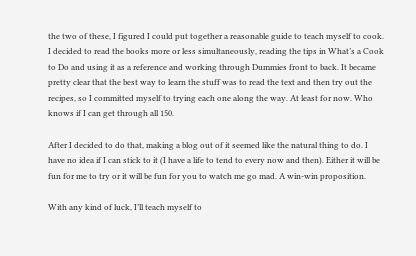the two of these, I figured I could put together a reasonable guide to teach myself to cook. I decided to read the books more or less simultaneously, reading the tips in What’s a Cook to Do and using it as a reference and working through Dummies front to back. It became pretty clear that the best way to learn the stuff was to read the text and then try out the recipes, so I committed myself to trying each one along the way. At least for now. Who knows if I can get through all 150.

After I decided to do that, making a blog out of it seemed like the natural thing to do. I have no idea if I can stick to it (I have a life to tend to every now and then). Either it will be fun for me to try or it will be fun for you to watch me go mad. A win-win proposition.

With any kind of luck, I’ll teach myself to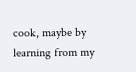cook, maybe by learning from my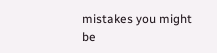mistakes you might be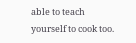able to teach yourself to cook too.